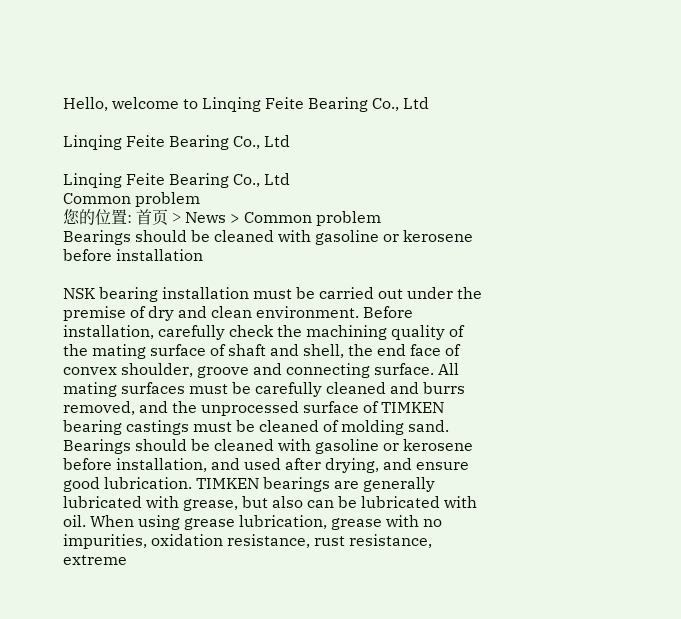Hello, welcome to Linqing Feite Bearing Co., Ltd

Linqing Feite Bearing Co., Ltd

Linqing Feite Bearing Co., Ltd
Common problem
您的位置: 首页 > News > Common problem
Bearings should be cleaned with gasoline or kerosene before installation

NSK bearing installation must be carried out under the premise of dry and clean environment. Before installation, carefully check the machining quality of the mating surface of shaft and shell, the end face of convex shoulder, groove and connecting surface. All mating surfaces must be carefully cleaned and burrs removed, and the unprocessed surface of TIMKEN bearing castings must be cleaned of molding sand. Bearings should be cleaned with gasoline or kerosene before installation, and used after drying, and ensure good lubrication. TIMKEN bearings are generally lubricated with grease, but also can be lubricated with oil. When using grease lubrication, grease with no impurities, oxidation resistance, rust resistance, extreme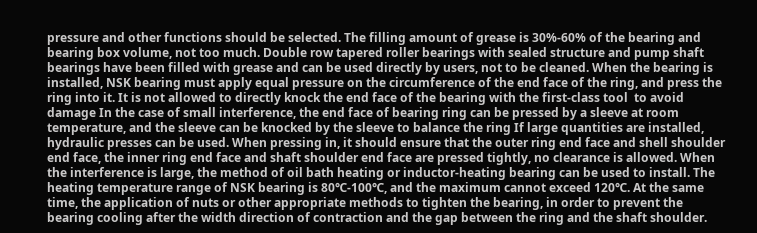pressure and other functions should be selected. The filling amount of grease is 30%-60% of the bearing and bearing box volume, not too much. Double row tapered roller bearings with sealed structure and pump shaft bearings have been filled with grease and can be used directly by users, not to be cleaned. When the bearing is installed, NSK bearing must apply equal pressure on the circumference of the end face of the ring, and press the ring into it. It is not allowed to directly knock the end face of the bearing with the first-class tool  to avoid damage In the case of small interference, the end face of bearing ring can be pressed by a sleeve at room temperature, and the sleeve can be knocked by the sleeve to balance the ring If large quantities are installed, hydraulic presses can be used. When pressing in, it should ensure that the outer ring end face and shell shoulder end face, the inner ring end face and shaft shoulder end face are pressed tightly, no clearance is allowed. When the interference is large, the method of oil bath heating or inductor-heating bearing can be used to install. The heating temperature range of NSK bearing is 80℃-100℃, and the maximum cannot exceed 120℃. At the same time, the application of nuts or other appropriate methods to tighten the bearing, in order to prevent the bearing cooling after the width direction of contraction and the gap between the ring and the shaft shoulder.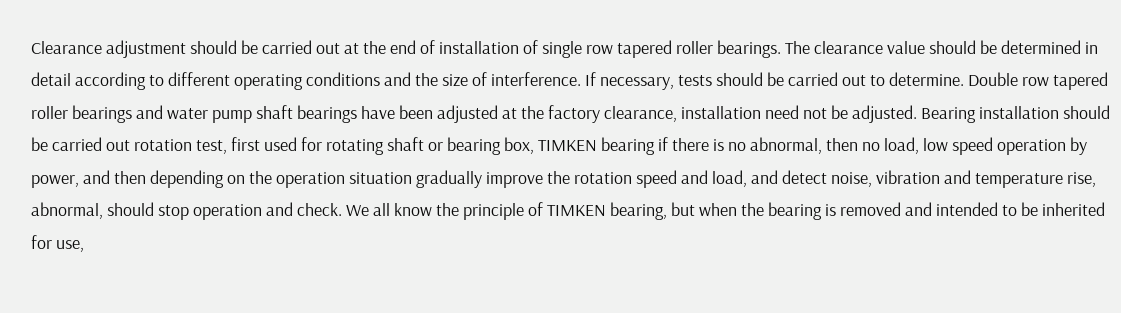Clearance adjustment should be carried out at the end of installation of single row tapered roller bearings. The clearance value should be determined in detail according to different operating conditions and the size of interference. If necessary, tests should be carried out to determine. Double row tapered roller bearings and water pump shaft bearings have been adjusted at the factory clearance, installation need not be adjusted. Bearing installation should be carried out rotation test, first used for rotating shaft or bearing box, TIMKEN bearing if there is no abnormal, then no load, low speed operation by power, and then depending on the operation situation gradually improve the rotation speed and load, and detect noise, vibration and temperature rise, abnormal, should stop operation and check. We all know the principle of TIMKEN bearing, but when the bearing is removed and intended to be inherited for use,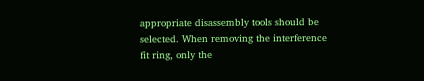appropriate disassembly tools should be selected. When removing the interference fit ring, only the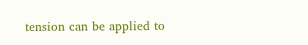tension can be applied to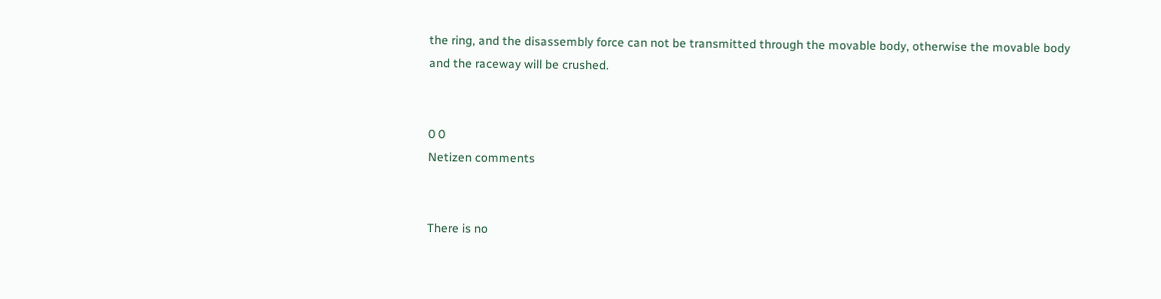the ring, and the disassembly force can not be transmitted through the movable body, otherwise the movable body and the raceway will be crushed.


0 0
Netizen comments


There is no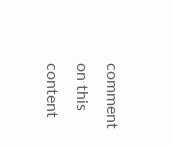comment on this content